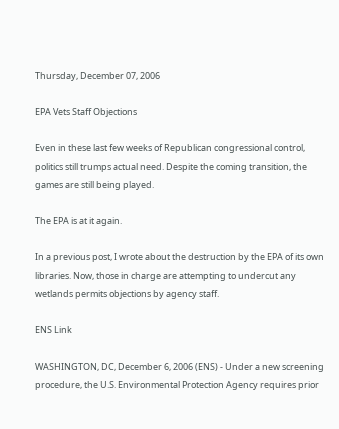Thursday, December 07, 2006

EPA Vets Staff Objections

Even in these last few weeks of Republican congressional control, politics still trumps actual need. Despite the coming transition, the games are still being played.

The EPA is at it again.

In a previous post, I wrote about the destruction by the EPA of its own libraries. Now, those in charge are attempting to undercut any wetlands permits objections by agency staff.

ENS Link

WASHINGTON, DC, December 6, 2006 (ENS) - Under a new screening procedure, the U.S. Environmental Protection Agency requires prior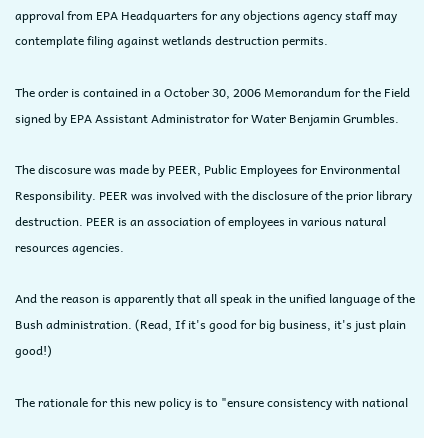approval from EPA Headquarters for any objections agency staff may contemplate filing against wetlands destruction permits.

The order is contained in a October 30, 2006 Memorandum for the Field signed by EPA Assistant Administrator for Water Benjamin Grumbles.

The discosure was made by PEER, Public Employees for Environmental Responsibility. PEER was involved with the disclosure of the prior library destruction. PEER is an association of employees in various natural resources agencies.

And the reason is apparently that all speak in the unified language of the Bush administration. (Read, If it's good for big business, it's just plain good!)

The rationale for this new policy is to "ensure consistency with national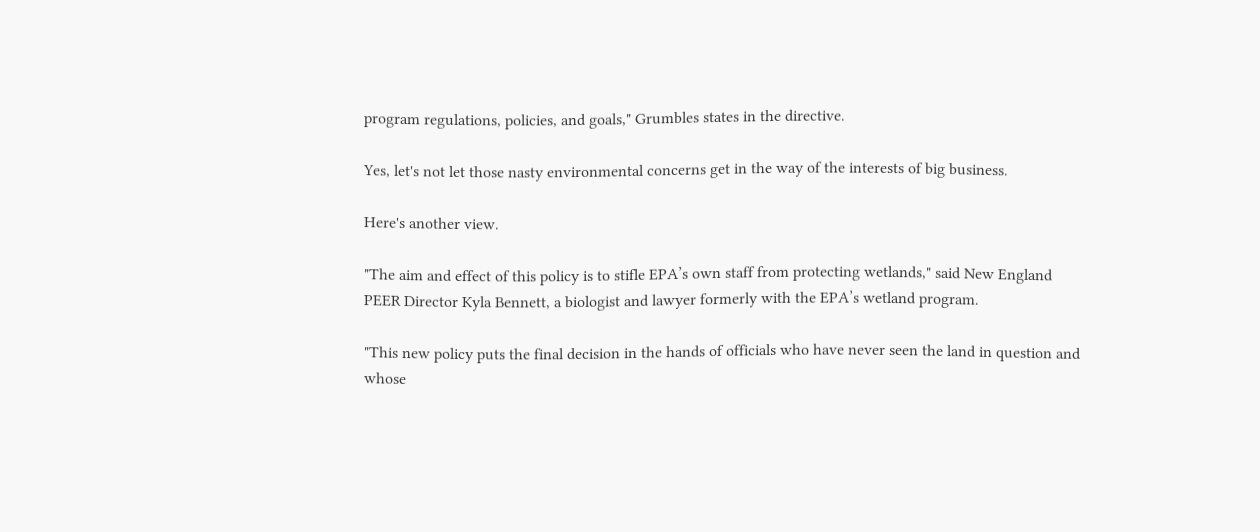program regulations, policies, and goals," Grumbles states in the directive.

Yes, let's not let those nasty environmental concerns get in the way of the interests of big business.

Here's another view.

"The aim and effect of this policy is to stifle EPA’s own staff from protecting wetlands," said New England PEER Director Kyla Bennett, a biologist and lawyer formerly with the EPA’s wetland program.

"This new policy puts the final decision in the hands of officials who have never seen the land in question and whose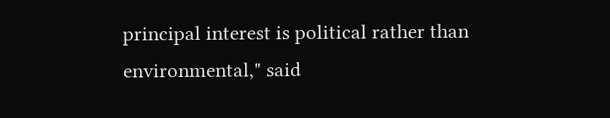principal interest is political rather than environmental," said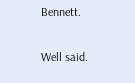Bennett.

Well said.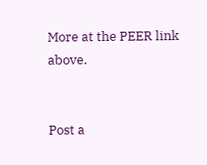More at the PEER link above.


Post a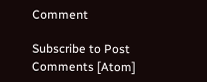Comment

Subscribe to Post Comments [Atom]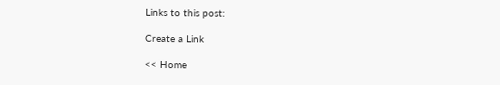Links to this post:

Create a Link

<< Home